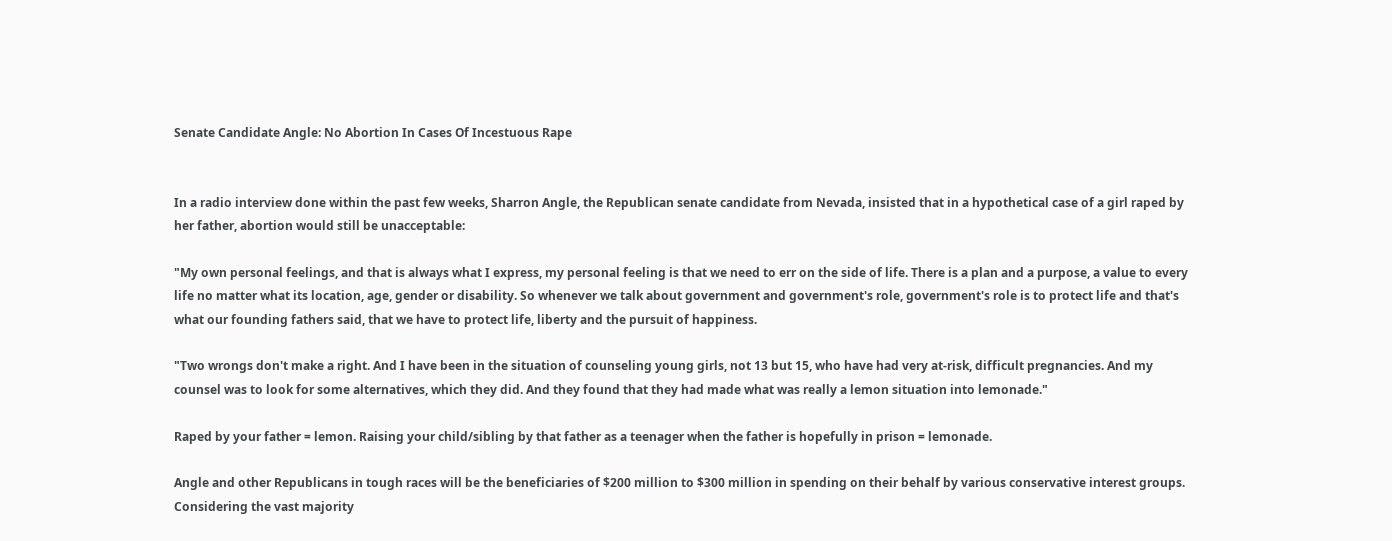Senate Candidate Angle: No Abortion In Cases Of Incestuous Rape


In a radio interview done within the past few weeks, Sharron Angle, the Republican senate candidate from Nevada, insisted that in a hypothetical case of a girl raped by her father, abortion would still be unacceptable:

"My own personal feelings, and that is always what I express, my personal feeling is that we need to err on the side of life. There is a plan and a purpose, a value to every life no matter what its location, age, gender or disability. So whenever we talk about government and government's role, government's role is to protect life and that's what our founding fathers said, that we have to protect life, liberty and the pursuit of happiness.

"Two wrongs don't make a right. And I have been in the situation of counseling young girls, not 13 but 15, who have had very at-risk, difficult pregnancies. And my counsel was to look for some alternatives, which they did. And they found that they had made what was really a lemon situation into lemonade."

Raped by your father = lemon. Raising your child/sibling by that father as a teenager when the father is hopefully in prison = lemonade.

Angle and other Republicans in tough races will be the beneficiaries of $200 million to $300 million in spending on their behalf by various conservative interest groups. Considering the vast majority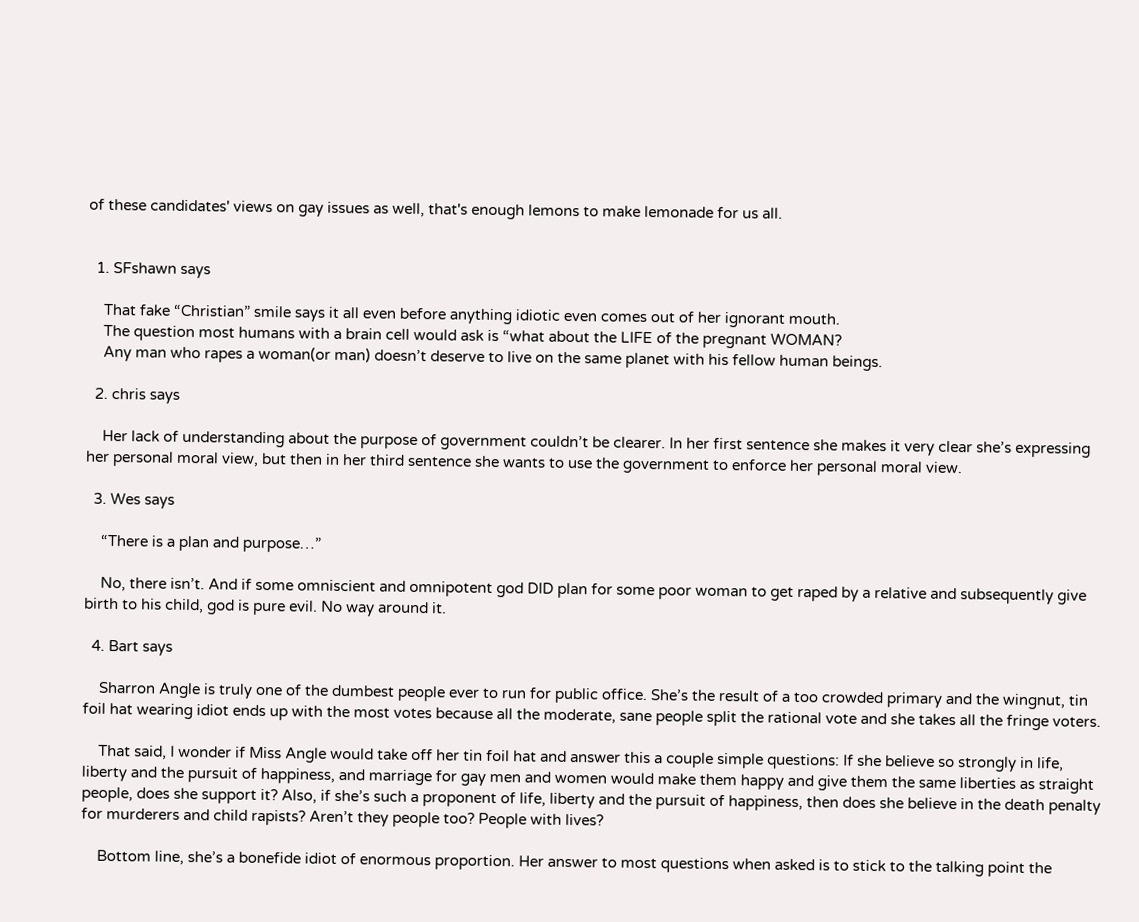of these candidates' views on gay issues as well, that's enough lemons to make lemonade for us all.


  1. SFshawn says

    That fake “Christian” smile says it all even before anything idiotic even comes out of her ignorant mouth.
    The question most humans with a brain cell would ask is “what about the LIFE of the pregnant WOMAN?
    Any man who rapes a woman(or man) doesn’t deserve to live on the same planet with his fellow human beings.

  2. chris says

    Her lack of understanding about the purpose of government couldn’t be clearer. In her first sentence she makes it very clear she’s expressing her personal moral view, but then in her third sentence she wants to use the government to enforce her personal moral view.

  3. Wes says

    “There is a plan and purpose…”

    No, there isn’t. And if some omniscient and omnipotent god DID plan for some poor woman to get raped by a relative and subsequently give birth to his child, god is pure evil. No way around it.

  4. Bart says

    Sharron Angle is truly one of the dumbest people ever to run for public office. She’s the result of a too crowded primary and the wingnut, tin foil hat wearing idiot ends up with the most votes because all the moderate, sane people split the rational vote and she takes all the fringe voters.

    That said, I wonder if Miss Angle would take off her tin foil hat and answer this a couple simple questions: If she believe so strongly in life, liberty and the pursuit of happiness, and marriage for gay men and women would make them happy and give them the same liberties as straight people, does she support it? Also, if she’s such a proponent of life, liberty and the pursuit of happiness, then does she believe in the death penalty for murderers and child rapists? Aren’t they people too? People with lives?

    Bottom line, she’s a bonefide idiot of enormous proportion. Her answer to most questions when asked is to stick to the talking point the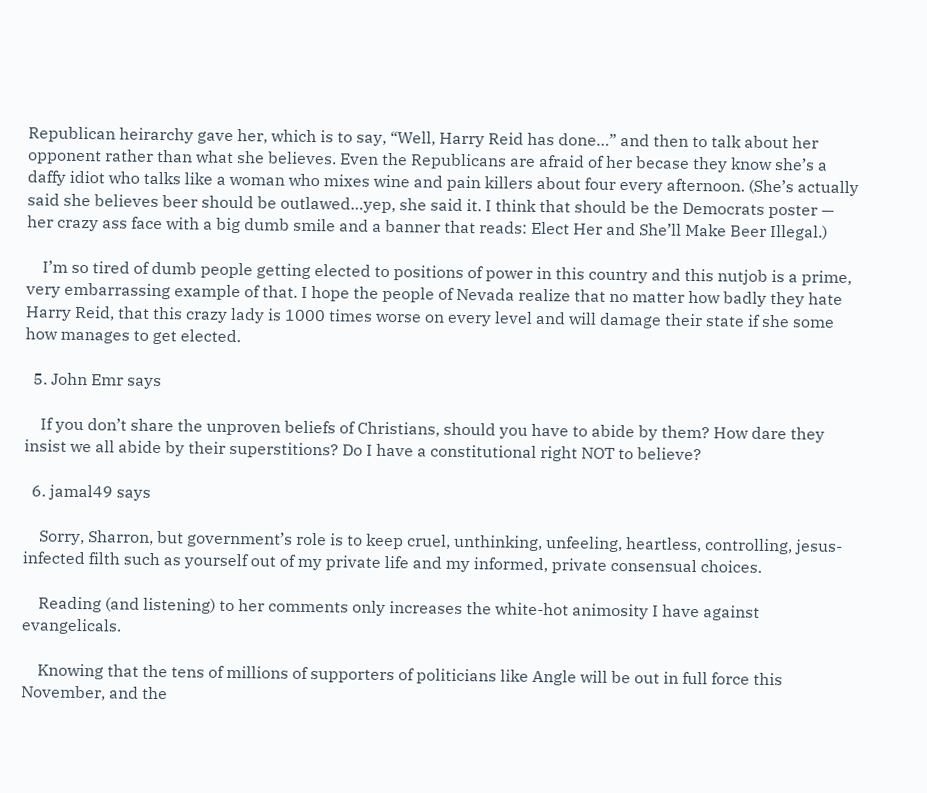Republican heirarchy gave her, which is to say, “Well, Harry Reid has done…” and then to talk about her opponent rather than what she believes. Even the Republicans are afraid of her becase they know she’s a daffy idiot who talks like a woman who mixes wine and pain killers about four every afternoon. (She’s actually said she believes beer should be outlawed…yep, she said it. I think that should be the Democrats poster — her crazy ass face with a big dumb smile and a banner that reads: Elect Her and She’ll Make Beer Illegal.)

    I’m so tired of dumb people getting elected to positions of power in this country and this nutjob is a prime, very embarrassing example of that. I hope the people of Nevada realize that no matter how badly they hate Harry Reid, that this crazy lady is 1000 times worse on every level and will damage their state if she some how manages to get elected.

  5. John Emr says

    If you don’t share the unproven beliefs of Christians, should you have to abide by them? How dare they insist we all abide by their superstitions? Do I have a constitutional right NOT to believe?

  6. jamal49 says

    Sorry, Sharron, but government’s role is to keep cruel, unthinking, unfeeling, heartless, controlling, jesus-infected filth such as yourself out of my private life and my informed, private consensual choices.

    Reading (and listening) to her comments only increases the white-hot animosity I have against evangelicals.

    Knowing that the tens of millions of supporters of politicians like Angle will be out in full force this November, and the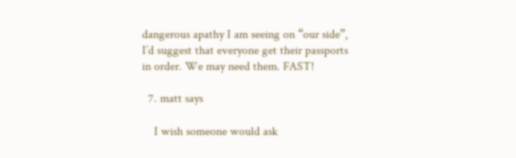dangerous apathy I am seeing on “our side”, I’d suggest that everyone get their passports in order. We may need them. FAST!

  7. matt says

    I wish someone would ask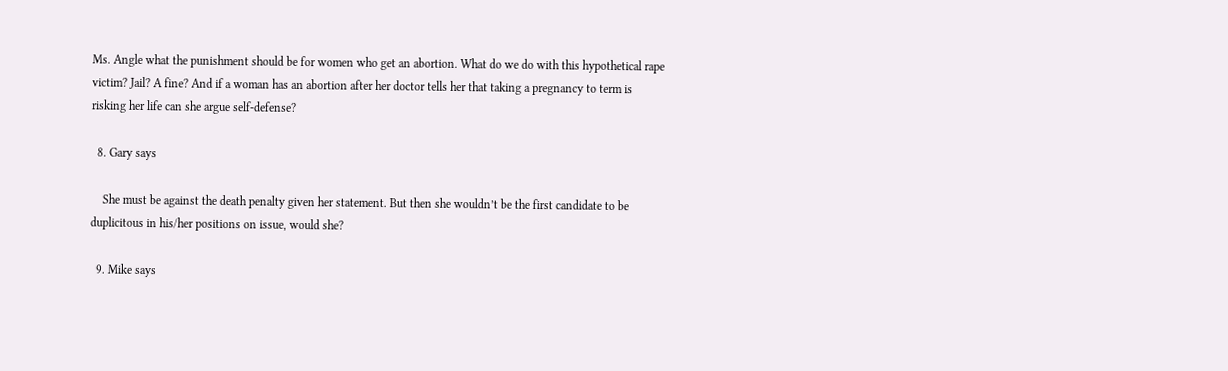Ms. Angle what the punishment should be for women who get an abortion. What do we do with this hypothetical rape victim? Jail? A fine? And if a woman has an abortion after her doctor tells her that taking a pregnancy to term is risking her life can she argue self-defense?

  8. Gary says

    She must be against the death penalty given her statement. But then she wouldn’t be the first candidate to be duplicitous in his/her positions on issue, would she?

  9. Mike says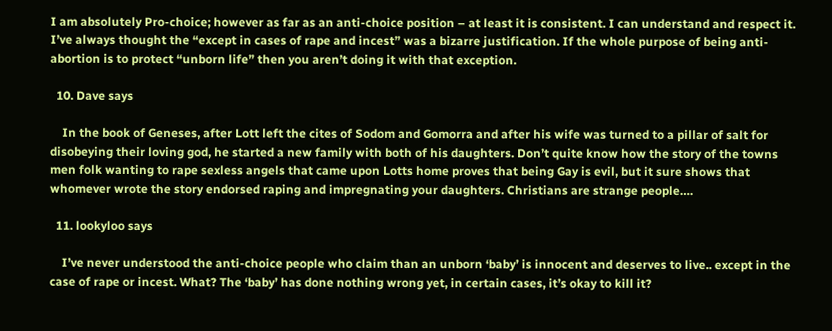I am absolutely Pro-choice; however as far as an anti-choice position – at least it is consistent. I can understand and respect it. I’ve always thought the “except in cases of rape and incest” was a bizarre justification. If the whole purpose of being anti-abortion is to protect “unborn life” then you aren’t doing it with that exception.

  10. Dave says

    In the book of Geneses, after Lott left the cites of Sodom and Gomorra and after his wife was turned to a pillar of salt for disobeying their loving god, he started a new family with both of his daughters. Don’t quite know how the story of the towns men folk wanting to rape sexless angels that came upon Lotts home proves that being Gay is evil, but it sure shows that whomever wrote the story endorsed raping and impregnating your daughters. Christians are strange people….

  11. lookyloo says

    I’ve never understood the anti-choice people who claim than an unborn ‘baby’ is innocent and deserves to live.. except in the case of rape or incest. What? The ‘baby’ has done nothing wrong yet, in certain cases, it’s okay to kill it?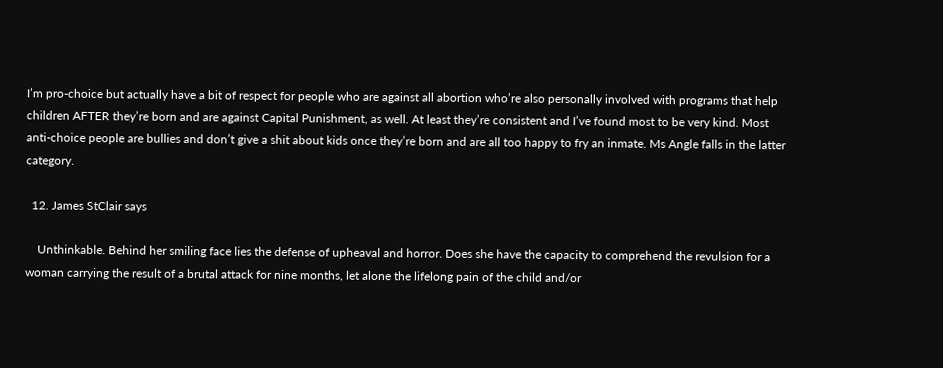I’m pro-choice but actually have a bit of respect for people who are against all abortion who’re also personally involved with programs that help children AFTER they’re born and are against Capital Punishment, as well. At least they’re consistent and I’ve found most to be very kind. Most anti-choice people are bullies and don’t give a shit about kids once they’re born and are all too happy to fry an inmate. Ms Angle falls in the latter category.

  12. James StClair says

    Unthinkable. Behind her smiling face lies the defense of upheaval and horror. Does she have the capacity to comprehend the revulsion for a woman carrying the result of a brutal attack for nine months, let alone the lifelong pain of the child and/or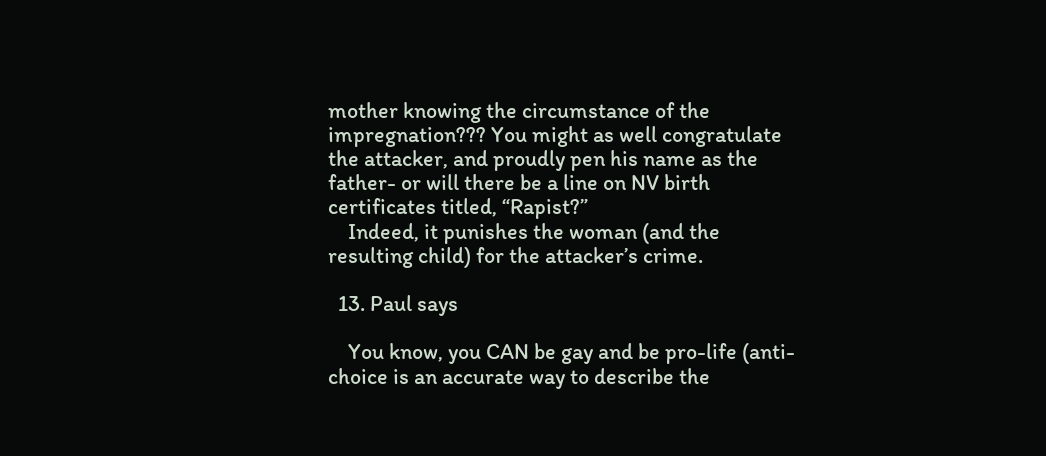mother knowing the circumstance of the impregnation??? You might as well congratulate the attacker, and proudly pen his name as the father- or will there be a line on NV birth certificates titled, “Rapist?”
    Indeed, it punishes the woman (and the resulting child) for the attacker’s crime.

  13. Paul says

    You know, you CAN be gay and be pro-life (anti-choice is an accurate way to describe the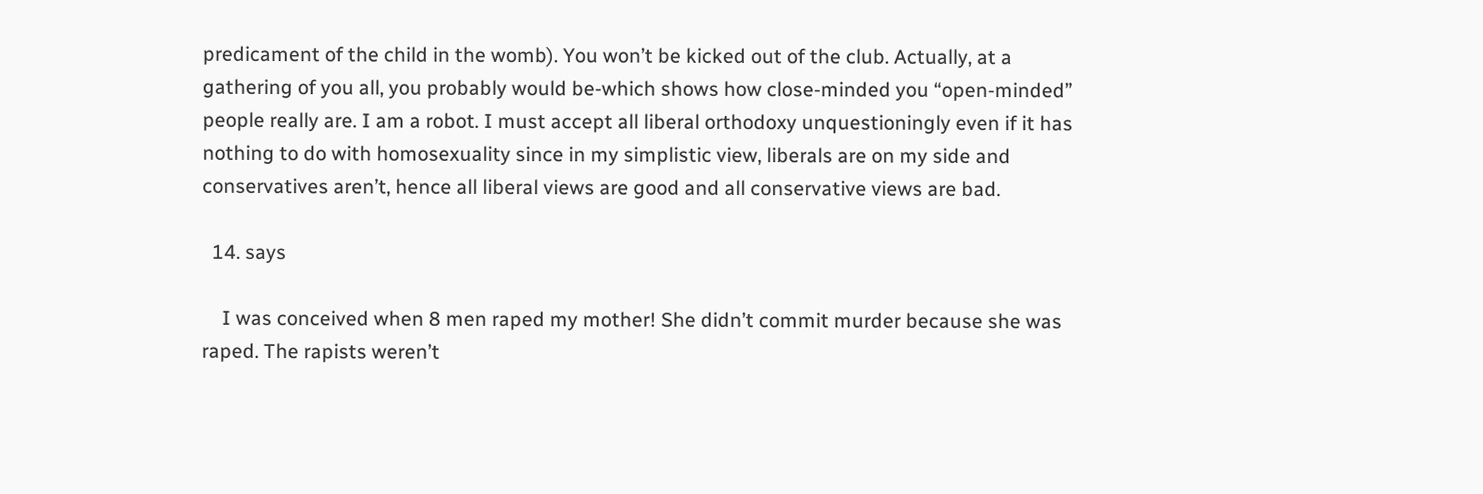predicament of the child in the womb). You won’t be kicked out of the club. Actually, at a gathering of you all, you probably would be-which shows how close-minded you “open-minded” people really are. I am a robot. I must accept all liberal orthodoxy unquestioningly even if it has nothing to do with homosexuality since in my simplistic view, liberals are on my side and conservatives aren’t, hence all liberal views are good and all conservative views are bad.

  14. says

    I was conceived when 8 men raped my mother! She didn’t commit murder because she was raped. The rapists weren’t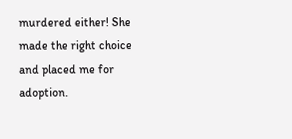murdered either! She made the right choice and placed me for adoption.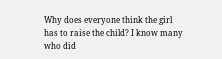Why does everyone think the girl has to raise the child? I know many who did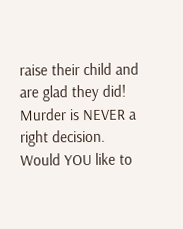raise their child and are glad they did! Murder is NEVER a right decision. Would YOU like to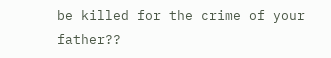be killed for the crime of your father??